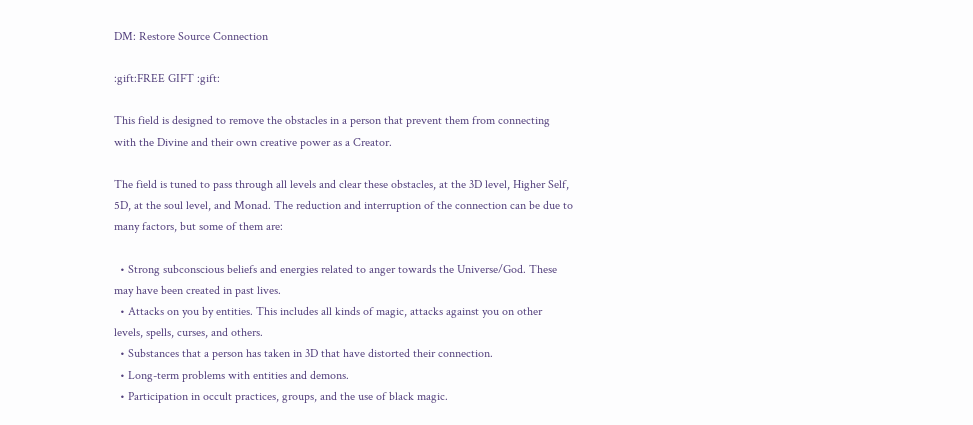DM: Restore Source Connection

:gift:FREE GIFT :gift:

This field is designed to remove the obstacles in a person that prevent them from connecting with the Divine and their own creative power as a Creator.

The field is tuned to pass through all levels and clear these obstacles, at the 3D level, Higher Self, 5D, at the soul level, and Monad. The reduction and interruption of the connection can be due to many factors, but some of them are:

  • Strong subconscious beliefs and energies related to anger towards the Universe/God. These may have been created in past lives.
  • Attacks on you by entities. This includes all kinds of magic, attacks against you on other levels, spells, curses, and others.
  • Substances that a person has taken in 3D that have distorted their connection.
  • Long-term problems with entities and demons.
  • Participation in occult practices, groups, and the use of black magic.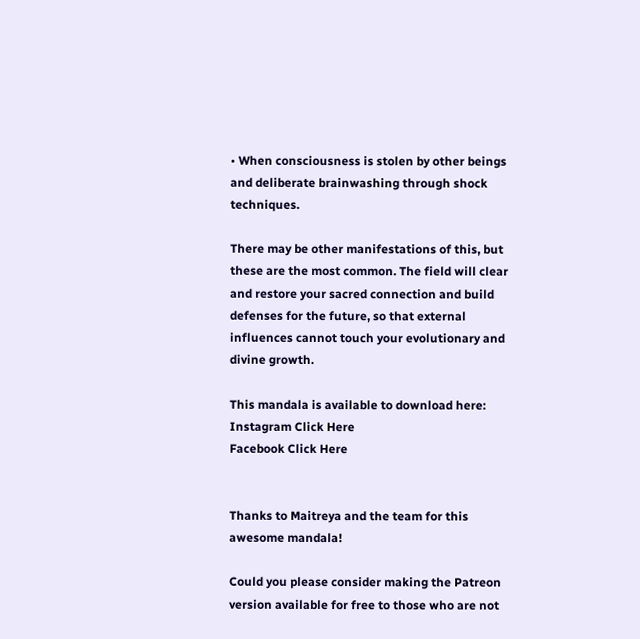• When consciousness is stolen by other beings and deliberate brainwashing through shock techniques.

There may be other manifestations of this, but these are the most common. The field will clear and restore your sacred connection and build defenses for the future, so that external influences cannot touch your evolutionary and divine growth.

This mandala is available to download here:
Instagram Click Here
Facebook Click Here


Thanks to Maitreya and the team for this awesome mandala!

Could you please consider making the Patreon version available for free to those who are not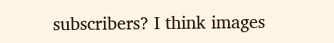subscribers? I think images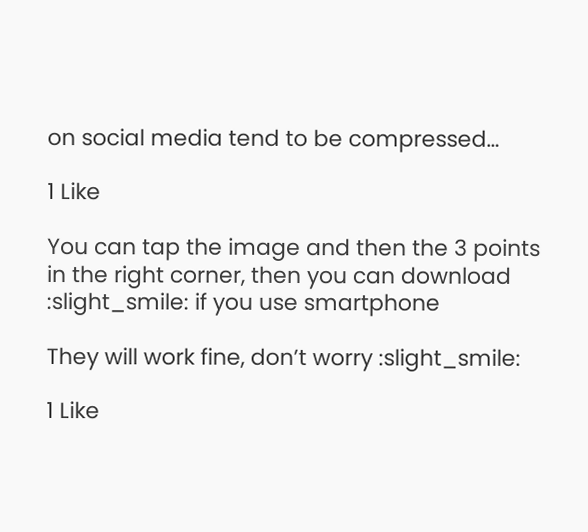on social media tend to be compressed…

1 Like

You can tap the image and then the 3 points in the right corner, then you can download :slight_smile: if you use smartphone

They will work fine, don’t worry :slight_smile:

1 Like